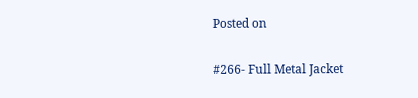Posted on

#266- Full Metal Jacket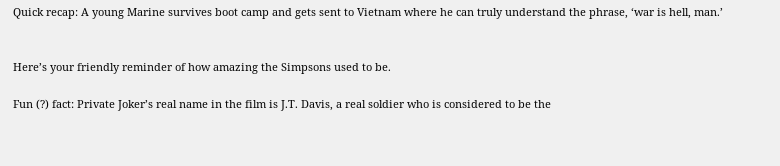Quick recap: A young Marine survives boot camp and gets sent to Vietnam where he can truly understand the phrase, ‘war is hell, man.’


Here’s your friendly reminder of how amazing the Simpsons used to be.

Fun (?) fact: Private Joker’s real name in the film is J.T. Davis, a real soldier who is considered to be the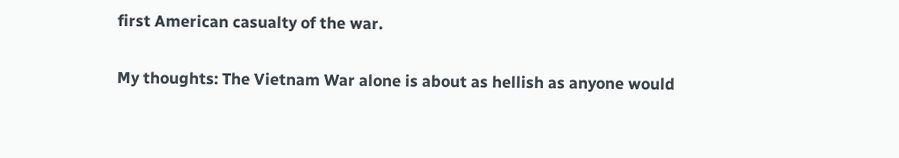first American casualty of the war.


My thoughts: The Vietnam War alone is about as hellish as anyone would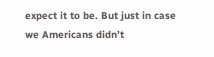expect it to be. But just in case we Americans didn’t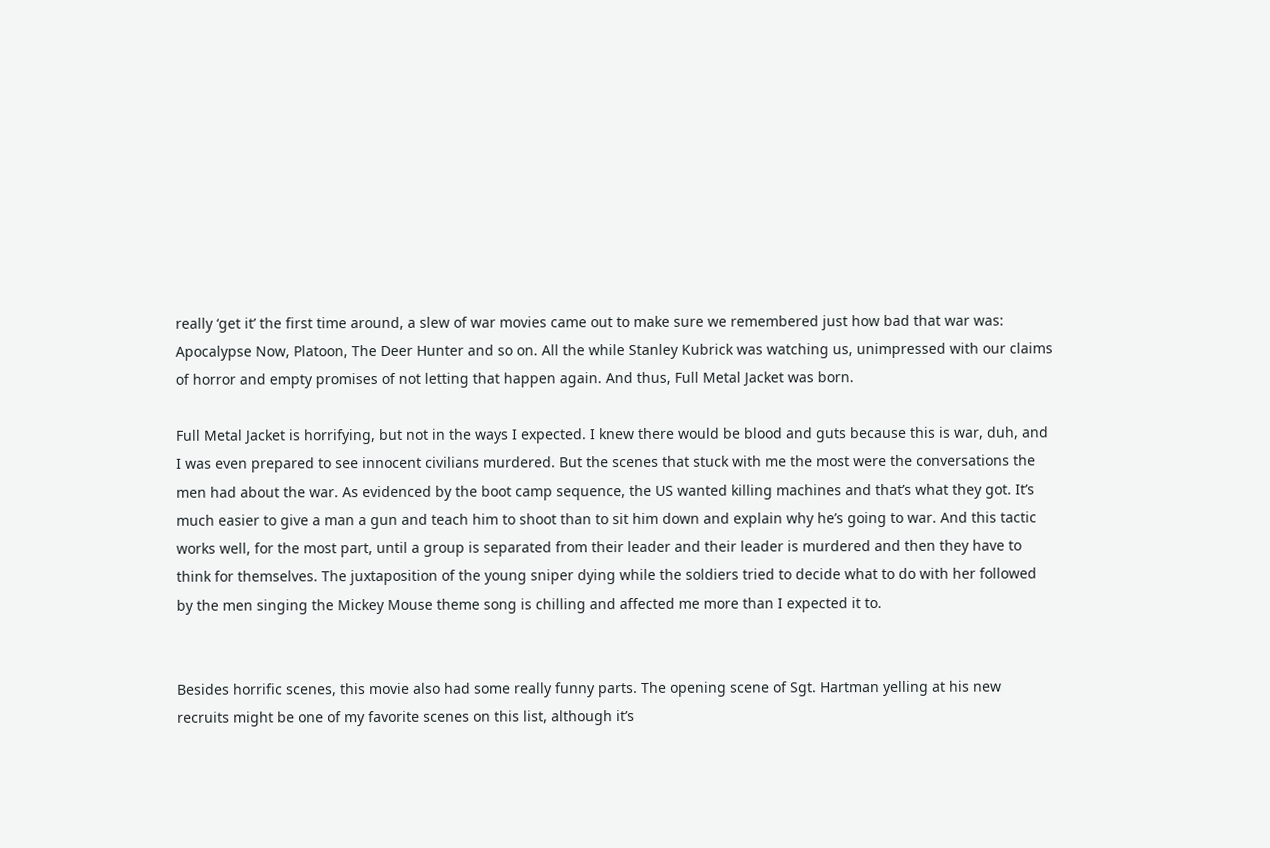really ‘get it’ the first time around, a slew of war movies came out to make sure we remembered just how bad that war was: Apocalypse Now, Platoon, The Deer Hunter and so on. All the while Stanley Kubrick was watching us, unimpressed with our claims of horror and empty promises of not letting that happen again. And thus, Full Metal Jacket was born.

Full Metal Jacket is horrifying, but not in the ways I expected. I knew there would be blood and guts because this is war, duh, and I was even prepared to see innocent civilians murdered. But the scenes that stuck with me the most were the conversations the men had about the war. As evidenced by the boot camp sequence, the US wanted killing machines and that’s what they got. It’s much easier to give a man a gun and teach him to shoot than to sit him down and explain why he’s going to war. And this tactic works well, for the most part, until a group is separated from their leader and their leader is murdered and then they have to think for themselves. The juxtaposition of the young sniper dying while the soldiers tried to decide what to do with her followed by the men singing the Mickey Mouse theme song is chilling and affected me more than I expected it to.


Besides horrific scenes, this movie also had some really funny parts. The opening scene of Sgt. Hartman yelling at his new recruits might be one of my favorite scenes on this list, although it’s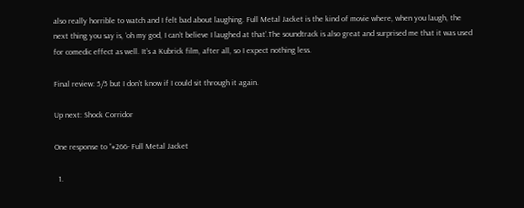also really horrible to watch and I felt bad about laughing. Full Metal Jacket is the kind of movie where, when you laugh, the next thing you say is, ‘oh my god, I can’t believe I laughed at that’.The soundtrack is also great and surprised me that it was used for comedic effect as well. It’s a Kubrick film, after all, so I expect nothing less.

Final review: 5/5 but I don’t know if I could sit through it again.

Up next: Shock Corridor

One response to “#266- Full Metal Jacket

  1.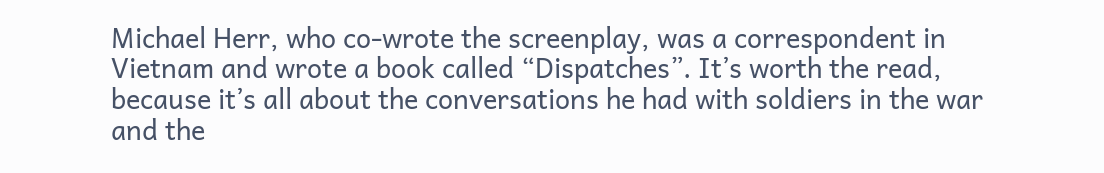Michael Herr, who co-wrote the screenplay, was a correspondent in Vietnam and wrote a book called “Dispatches”. It’s worth the read, because it’s all about the conversations he had with soldiers in the war and the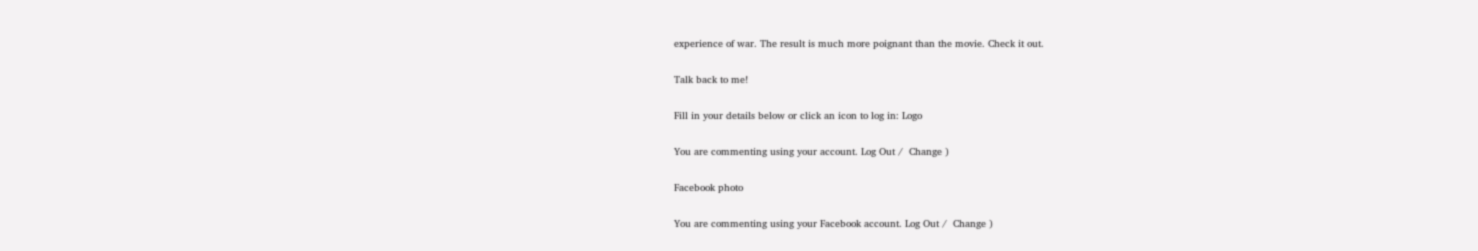experience of war. The result is much more poignant than the movie. Check it out.

Talk back to me!

Fill in your details below or click an icon to log in: Logo

You are commenting using your account. Log Out /  Change )

Facebook photo

You are commenting using your Facebook account. Log Out /  Change )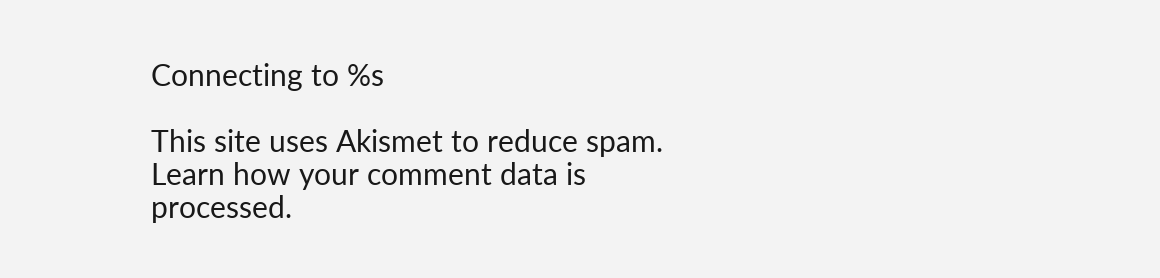Connecting to %s

This site uses Akismet to reduce spam. Learn how your comment data is processed.